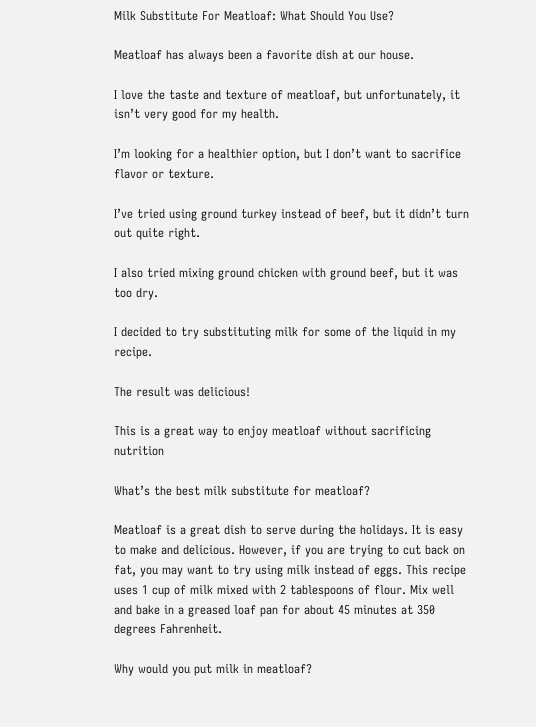Milk Substitute For Meatloaf: What Should You Use?

Meatloaf has always been a favorite dish at our house.

I love the taste and texture of meatloaf, but unfortunately, it isn’t very good for my health.

I’m looking for a healthier option, but I don’t want to sacrifice flavor or texture.

I’ve tried using ground turkey instead of beef, but it didn’t turn out quite right.

I also tried mixing ground chicken with ground beef, but it was too dry.

I decided to try substituting milk for some of the liquid in my recipe.

The result was delicious!

This is a great way to enjoy meatloaf without sacrificing nutrition

What’s the best milk substitute for meatloaf?

Meatloaf is a great dish to serve during the holidays. It is easy to make and delicious. However, if you are trying to cut back on fat, you may want to try using milk instead of eggs. This recipe uses 1 cup of milk mixed with 2 tablespoons of flour. Mix well and bake in a greased loaf pan for about 45 minutes at 350 degrees Fahrenheit.

Why would you put milk in meatloaf?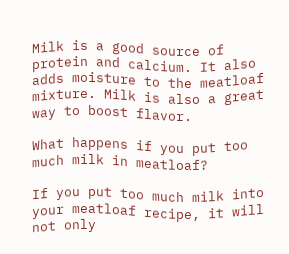Milk is a good source of protein and calcium. It also adds moisture to the meatloaf mixture. Milk is also a great way to boost flavor.

What happens if you put too much milk in meatloaf?

If you put too much milk into your meatloaf recipe, it will not only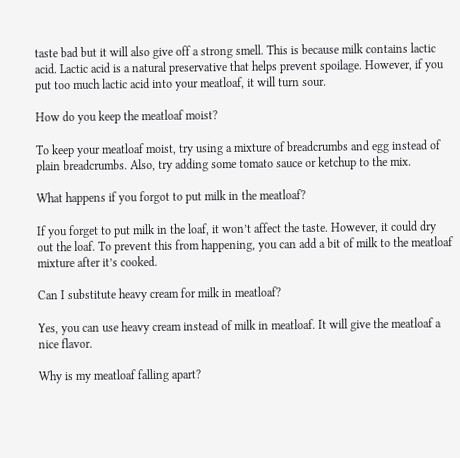taste bad but it will also give off a strong smell. This is because milk contains lactic acid. Lactic acid is a natural preservative that helps prevent spoilage. However, if you put too much lactic acid into your meatloaf, it will turn sour.

How do you keep the meatloaf moist?

To keep your meatloaf moist, try using a mixture of breadcrumbs and egg instead of plain breadcrumbs. Also, try adding some tomato sauce or ketchup to the mix.

What happens if you forgot to put milk in the meatloaf?

If you forget to put milk in the loaf, it won’t affect the taste. However, it could dry out the loaf. To prevent this from happening, you can add a bit of milk to the meatloaf mixture after it’s cooked.

Can I substitute heavy cream for milk in meatloaf?

Yes, you can use heavy cream instead of milk in meatloaf. It will give the meatloaf a nice flavor.

Why is my meatloaf falling apart?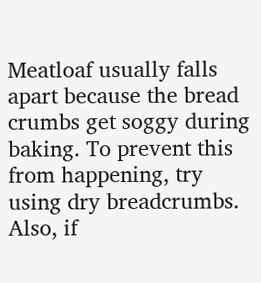Meatloaf usually falls apart because the bread crumbs get soggy during baking. To prevent this from happening, try using dry breadcrumbs. Also, if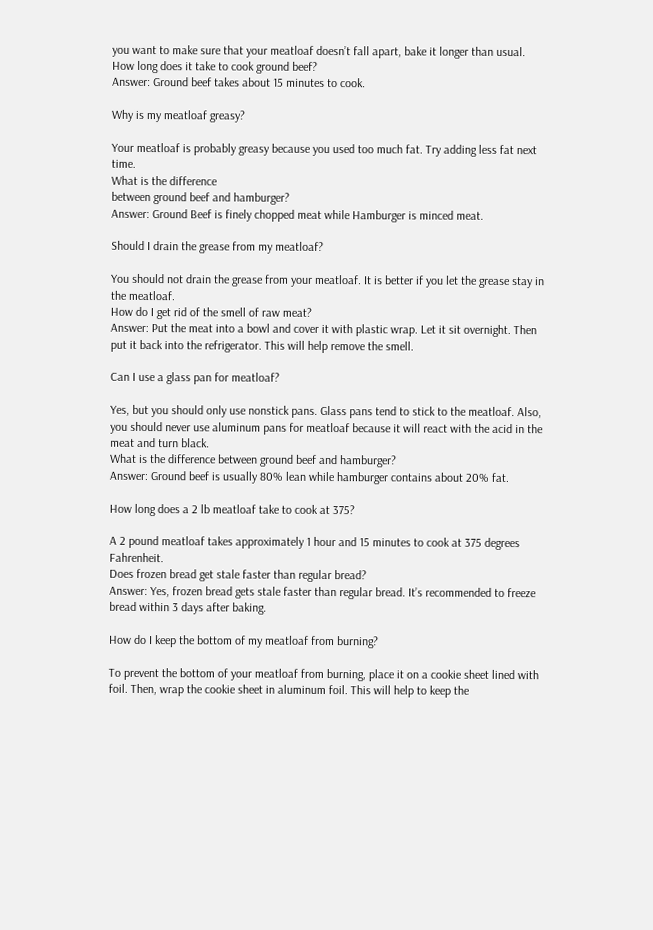you want to make sure that your meatloaf doesn’t fall apart, bake it longer than usual.
How long does it take to cook ground beef?
Answer: Ground beef takes about 15 minutes to cook.

Why is my meatloaf greasy?

Your meatloaf is probably greasy because you used too much fat. Try adding less fat next time.
What is the difference
between ground beef and hamburger?
Answer: Ground Beef is finely chopped meat while Hamburger is minced meat.

Should I drain the grease from my meatloaf?

You should not drain the grease from your meatloaf. It is better if you let the grease stay in the meatloaf.
How do I get rid of the smell of raw meat?
Answer: Put the meat into a bowl and cover it with plastic wrap. Let it sit overnight. Then put it back into the refrigerator. This will help remove the smell.

Can I use a glass pan for meatloaf?

Yes, but you should only use nonstick pans. Glass pans tend to stick to the meatloaf. Also, you should never use aluminum pans for meatloaf because it will react with the acid in the meat and turn black.
What is the difference between ground beef and hamburger?
Answer: Ground beef is usually 80% lean while hamburger contains about 20% fat.

How long does a 2 lb meatloaf take to cook at 375?

A 2 pound meatloaf takes approximately 1 hour and 15 minutes to cook at 375 degrees Fahrenheit.
Does frozen bread get stale faster than regular bread?
Answer: Yes, frozen bread gets stale faster than regular bread. It’s recommended to freeze bread within 3 days after baking.

How do I keep the bottom of my meatloaf from burning?

To prevent the bottom of your meatloaf from burning, place it on a cookie sheet lined with foil. Then, wrap the cookie sheet in aluminum foil. This will help to keep the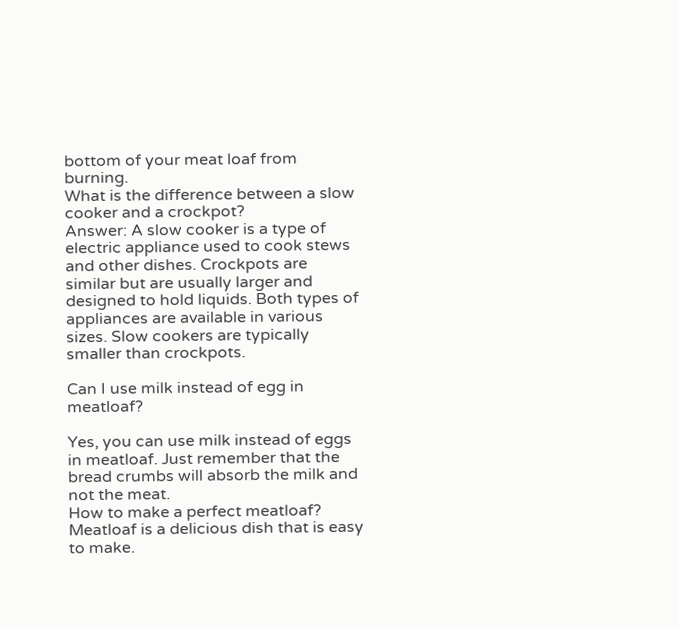bottom of your meat loaf from burning.
What is the difference between a slow cooker and a crockpot?
Answer: A slow cooker is a type of electric appliance used to cook stews and other dishes. Crockpots are
similar but are usually larger and designed to hold liquids. Both types of appliances are available in various sizes. Slow cookers are typically smaller than crockpots.

Can I use milk instead of egg in meatloaf?

Yes, you can use milk instead of eggs in meatloaf. Just remember that the bread crumbs will absorb the milk and not the meat.
How to make a perfect meatloaf?
Meatloaf is a delicious dish that is easy to make.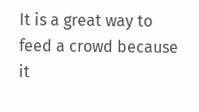It is a great way to feed a crowd because it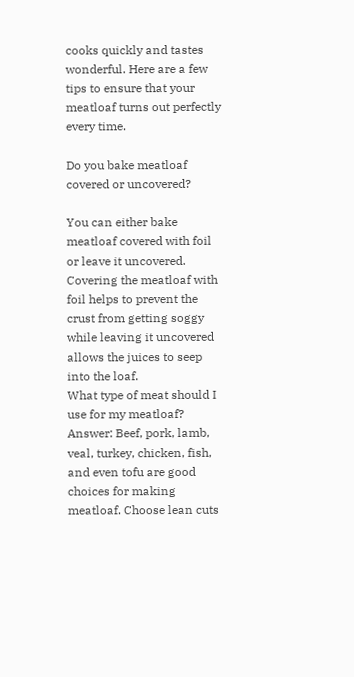cooks quickly and tastes wonderful. Here are a few tips to ensure that your meatloaf turns out perfectly every time.

Do you bake meatloaf covered or uncovered?

You can either bake meatloaf covered with foil or leave it uncovered. Covering the meatloaf with foil helps to prevent the crust from getting soggy while leaving it uncovered allows the juices to seep into the loaf.
What type of meat should I use for my meatloaf?
Answer: Beef, pork, lamb, veal, turkey, chicken, fish, and even tofu are good choices for making meatloaf. Choose lean cuts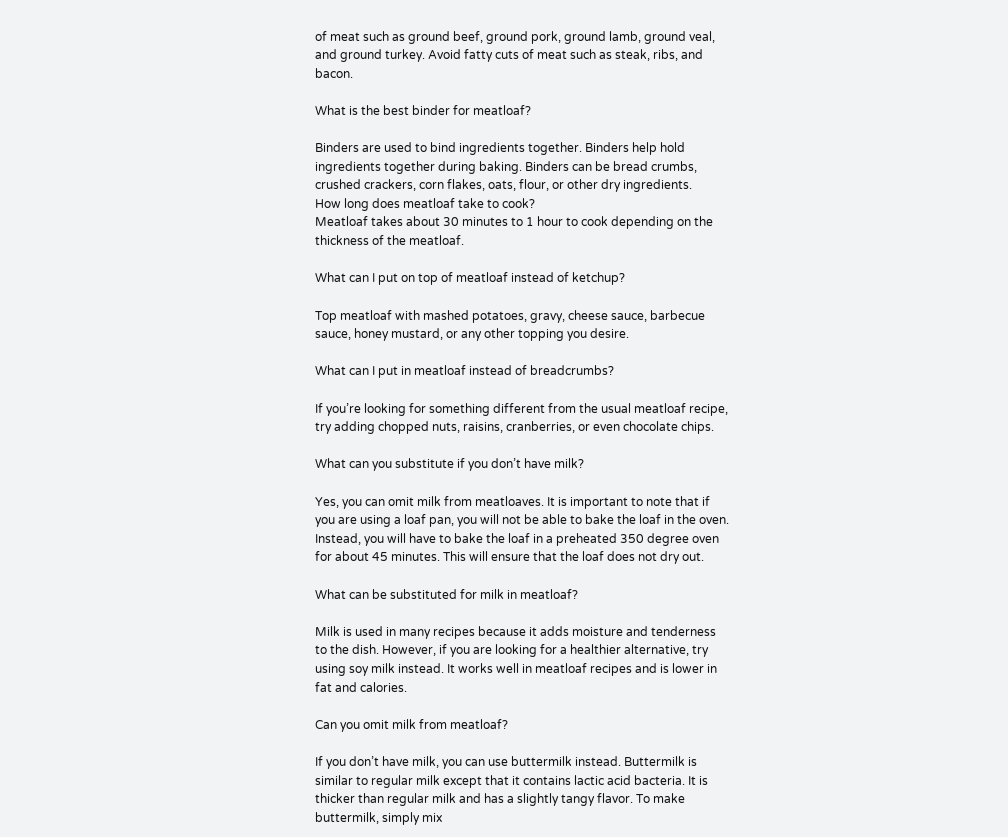of meat such as ground beef, ground pork, ground lamb, ground veal, and ground turkey. Avoid fatty cuts of meat such as steak, ribs, and bacon.

What is the best binder for meatloaf?

Binders are used to bind ingredients together. Binders help hold ingredients together during baking. Binders can be bread crumbs, crushed crackers, corn flakes, oats, flour, or other dry ingredients.
How long does meatloaf take to cook?
Meatloaf takes about 30 minutes to 1 hour to cook depending on the thickness of the meatloaf.

What can I put on top of meatloaf instead of ketchup?

Top meatloaf with mashed potatoes, gravy, cheese sauce, barbecue sauce, honey mustard, or any other topping you desire.

What can I put in meatloaf instead of breadcrumbs?

If you’re looking for something different from the usual meatloaf recipe, try adding chopped nuts, raisins, cranberries, or even chocolate chips.

What can you substitute if you don’t have milk?

Yes, you can omit milk from meatloaves. It is important to note that if you are using a loaf pan, you will not be able to bake the loaf in the oven. Instead, you will have to bake the loaf in a preheated 350 degree oven for about 45 minutes. This will ensure that the loaf does not dry out.

What can be substituted for milk in meatloaf?

Milk is used in many recipes because it adds moisture and tenderness to the dish. However, if you are looking for a healthier alternative, try using soy milk instead. It works well in meatloaf recipes and is lower in fat and calories.

Can you omit milk from meatloaf?

If you don’t have milk, you can use buttermilk instead. Buttermilk is similar to regular milk except that it contains lactic acid bacteria. It is thicker than regular milk and has a slightly tangy flavor. To make buttermilk, simply mix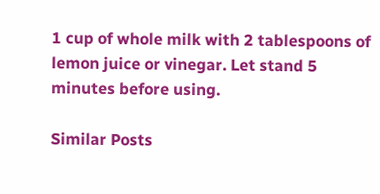1 cup of whole milk with 2 tablespoons of lemon juice or vinegar. Let stand 5 minutes before using.

Similar Posts